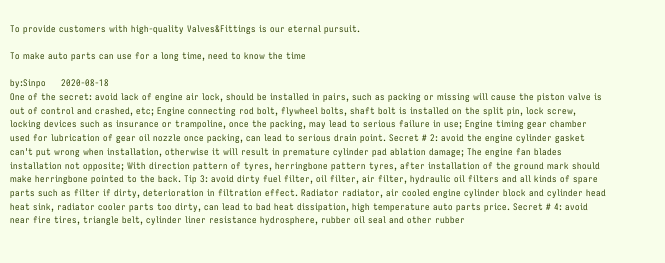To provide customers with high-quality Valves&Fittings is our eternal pursuit.

To make auto parts can use for a long time, need to know the time

by:Sinpo     2020-08-18
One of the secret: avoid lack of engine air lock, should be installed in pairs, such as packing or missing will cause the piston valve is out of control and crashed, etc; Engine connecting rod bolt, flywheel bolts, shaft bolt is installed on the split pin, lock screw, locking devices such as insurance or trampoline, once the packing, may lead to serious failure in use; Engine timing gear chamber used for lubrication of gear oil nozzle once packing, can lead to serious drain point. Secret # 2: avoid the engine cylinder gasket can't put wrong when installation, otherwise it will result in premature cylinder pad ablation damage; The engine fan blades installation not opposite; With direction pattern of tyres, herringbone pattern tyres, after installation of the ground mark should make herringbone pointed to the back. Tip 3: avoid dirty fuel filter, oil filter, air filter, hydraulic oil filters and all kinds of spare parts such as filter if dirty, deterioration in filtration effect. Radiator radiator, air cooled engine cylinder block and cylinder head heat sink, radiator cooler parts too dirty, can lead to bad heat dissipation, high temperature auto parts price. Secret # 4: avoid near fire tires, triangle belt, cylinder liner resistance hydrosphere, rubber oil seal and other rubber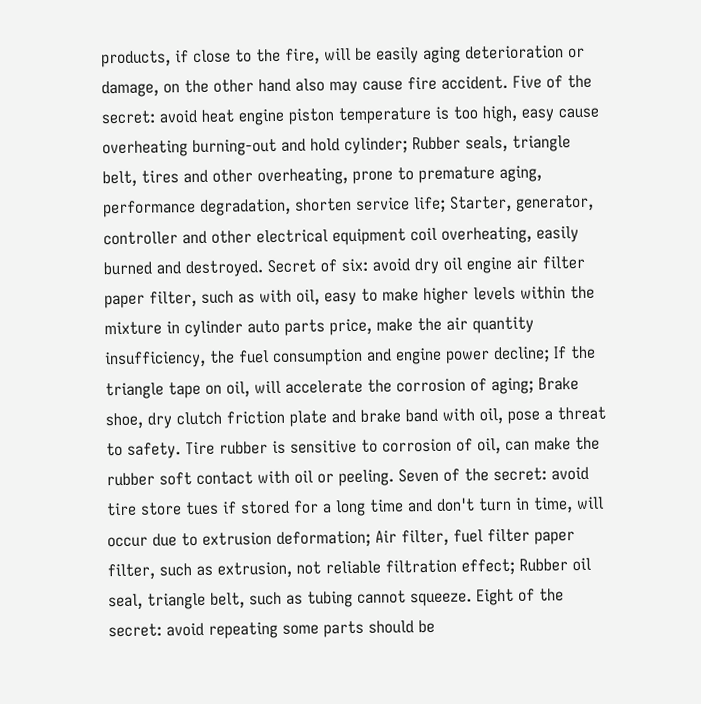products, if close to the fire, will be easily aging deterioration or damage, on the other hand also may cause fire accident. Five of the secret: avoid heat engine piston temperature is too high, easy cause overheating burning-out and hold cylinder; Rubber seals, triangle belt, tires and other overheating, prone to premature aging, performance degradation, shorten service life; Starter, generator, controller and other electrical equipment coil overheating, easily burned and destroyed. Secret of six: avoid dry oil engine air filter paper filter, such as with oil, easy to make higher levels within the mixture in cylinder auto parts price, make the air quantity insufficiency, the fuel consumption and engine power decline; If the triangle tape on oil, will accelerate the corrosion of aging; Brake shoe, dry clutch friction plate and brake band with oil, pose a threat to safety. Tire rubber is sensitive to corrosion of oil, can make the rubber soft contact with oil or peeling. Seven of the secret: avoid tire store tues if stored for a long time and don't turn in time, will occur due to extrusion deformation; Air filter, fuel filter paper filter, such as extrusion, not reliable filtration effect; Rubber oil seal, triangle belt, such as tubing cannot squeeze. Eight of the secret: avoid repeating some parts should be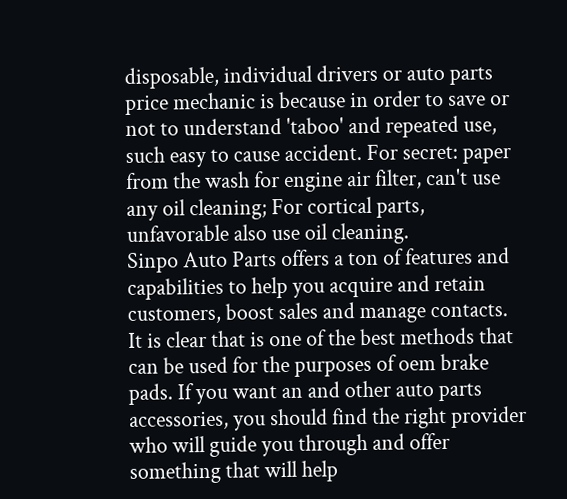disposable, individual drivers or auto parts price mechanic is because in order to save or not to understand 'taboo' and repeated use, such easy to cause accident. For secret: paper from the wash for engine air filter, can't use any oil cleaning; For cortical parts, unfavorable also use oil cleaning.
Sinpo Auto Parts offers a ton of features and capabilities to help you acquire and retain customers, boost sales and manage contacts.
It is clear that is one of the best methods that can be used for the purposes of oem brake pads. If you want an and other auto parts accessories, you should find the right provider who will guide you through and offer something that will help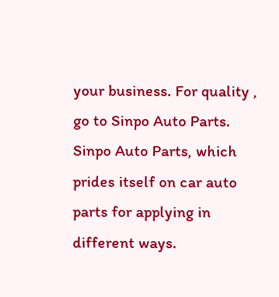your business. For quality , go to Sinpo Auto Parts.
Sinpo Auto Parts, which prides itself on car auto parts for applying in different ways.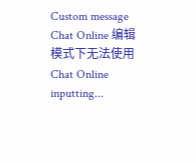Custom message
Chat Online 编辑模式下无法使用
Chat Online inputting...